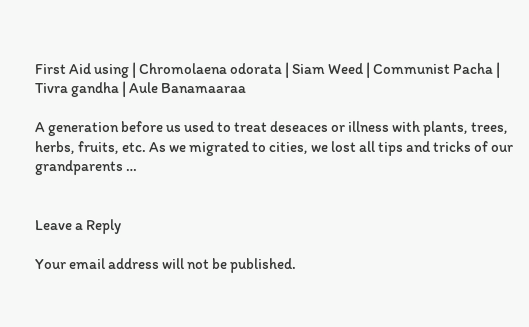First Aid using | Chromolaena odorata | Siam Weed | Communist Pacha | Tivra gandha | Aule Banamaaraa

A generation before us used to treat deseaces or illness with plants, trees, herbs, fruits, etc. As we migrated to cities, we lost all tips and tricks of our grandparents …


Leave a Reply

Your email address will not be published.